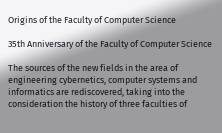Origins of the Faculty of Computer Science

35th Anniversary of the Faculty of Computer Science

The sources of the new fields in the area of engineering cybernetics, computer systems and informatics are rediscovered, taking into the consideration the history of three faculties of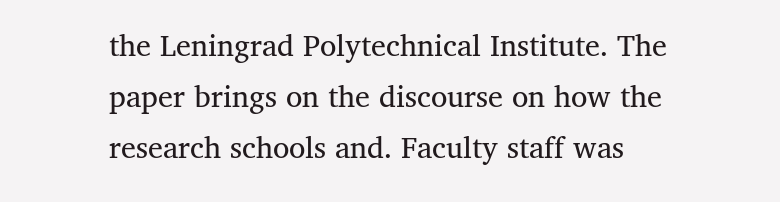the Leningrad Polytechnical Institute. The paper brings on the discourse on how the research schools and. Faculty staff was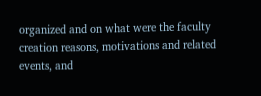organized and on what were the faculty creation reasons, motivations and related events, and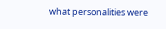what personalities were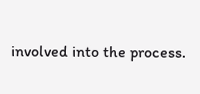involved into the process.